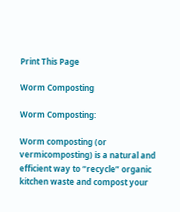Print This Page

Worm Composting

Worm Composting:

Worm composting (or vermicomposting) is a natural and efficient way to “recycle” organic kitchen waste and compost your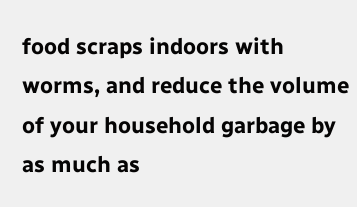food scraps indoors with worms, and reduce the volume of your household garbage by as much as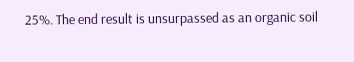25%. The end result is unsurpassed as an organic soil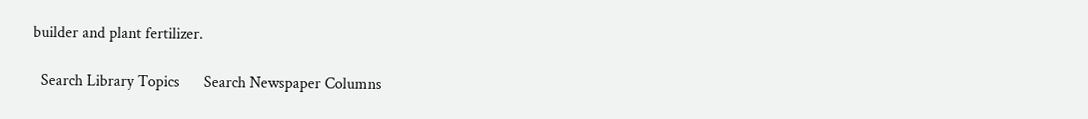builder and plant fertilizer.

  Search Library Topics      Search Newspaper Columns